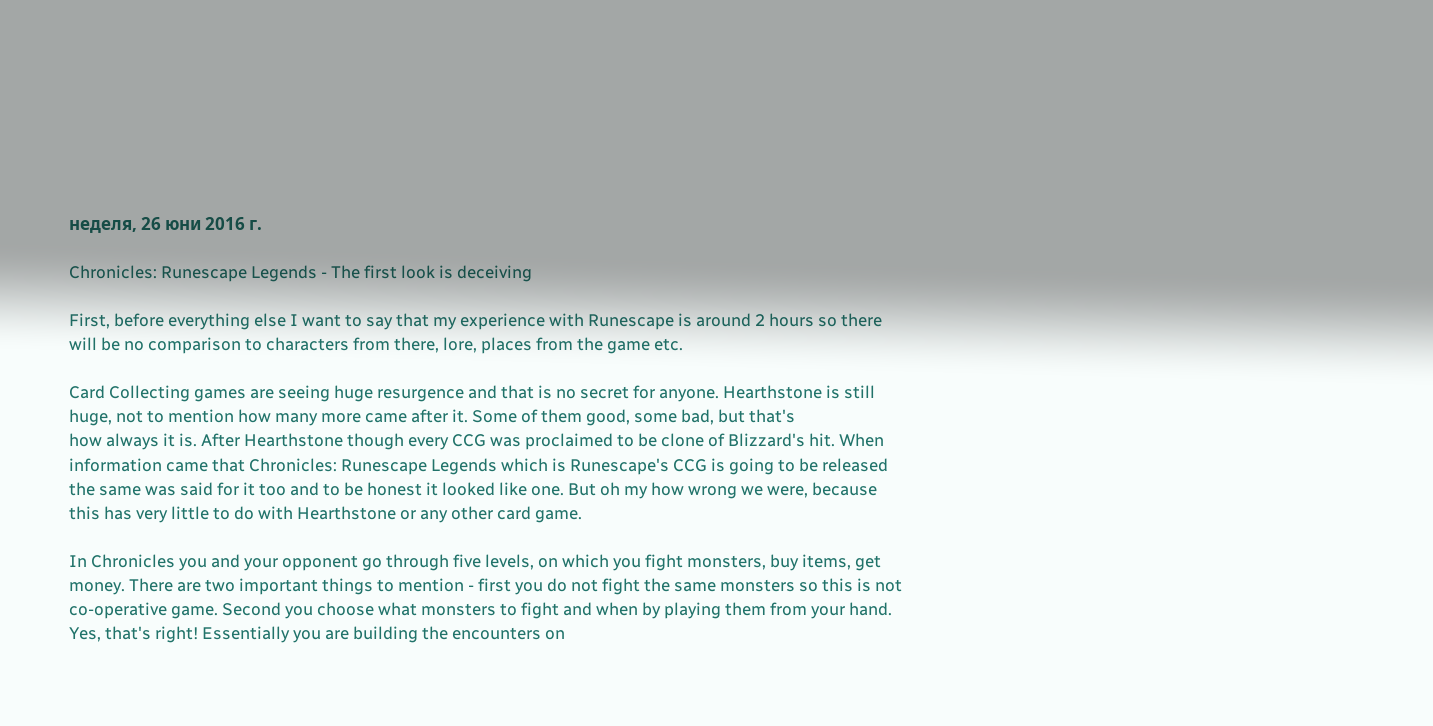неделя, 26 юни 2016 г.

Chronicles: Runescape Legends - The first look is deceiving

First, before everything else I want to say that my experience with Runescape is around 2 hours so there will be no comparison to characters from there, lore, places from the game etc.

Card Collecting games are seeing huge resurgence and that is no secret for anyone. Hearthstone is still huge, not to mention how many more came after it. Some of them good, some bad, but that's
how always it is. After Hearthstone though every CCG was proclaimed to be clone of Blizzard's hit. When information came that Chronicles: Runescape Legends which is Runescape's CCG is going to be released the same was said for it too and to be honest it looked like one. But oh my how wrong we were, because this has very little to do with Hearthstone or any other card game.

In Chronicles you and your opponent go through five levels, on which you fight monsters, buy items, get money. There are two important things to mention - first you do not fight the same monsters so this is not co-operative game. Second you choose what monsters to fight and when by playing them from your hand. Yes, that's right! Essentially you are building the encounters on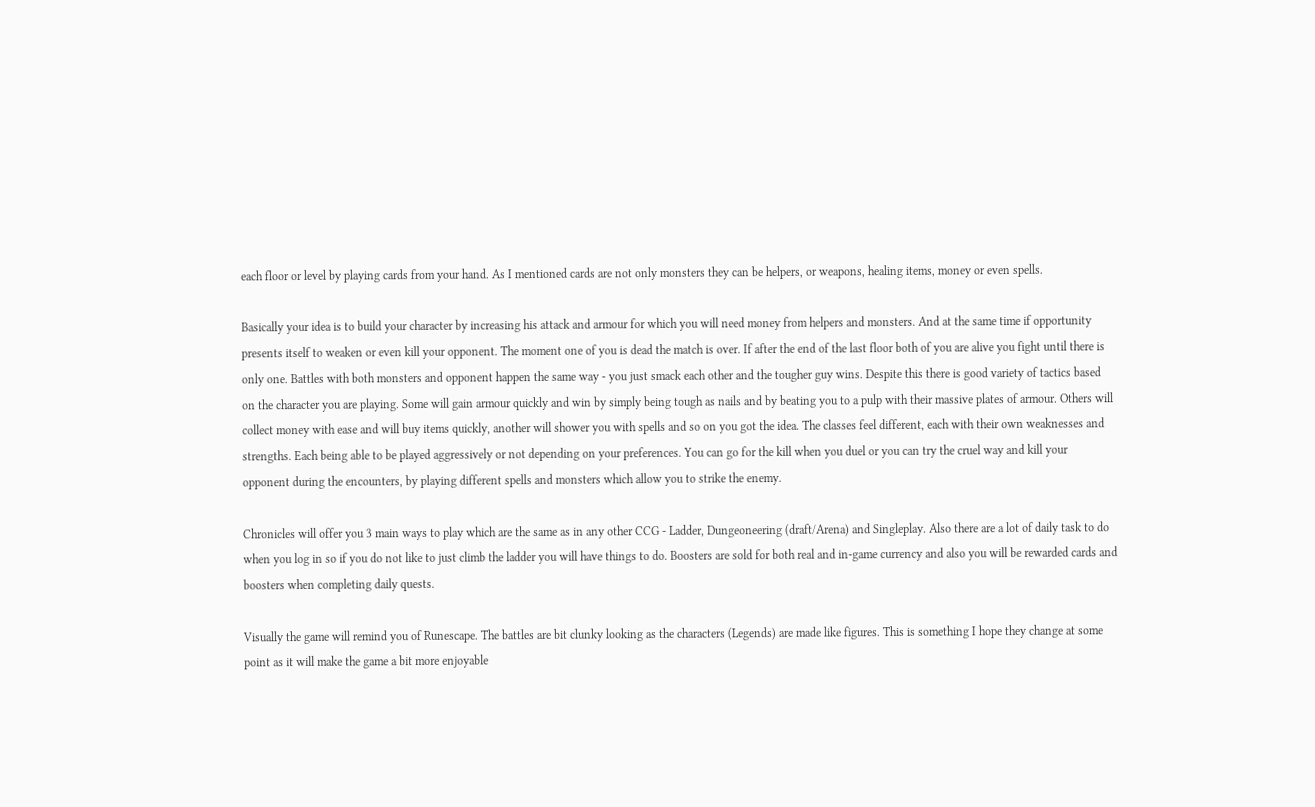each floor or level by playing cards from your hand. As I mentioned cards are not only monsters they can be helpers, or weapons, healing items, money or even spells.

Basically your idea is to build your character by increasing his attack and armour for which you will need money from helpers and monsters. And at the same time if opportunity presents itself to weaken or even kill your opponent. The moment one of you is dead the match is over. If after the end of the last floor both of you are alive you fight until there is only one. Battles with both monsters and opponent happen the same way - you just smack each other and the tougher guy wins. Despite this there is good variety of tactics based on the character you are playing. Some will gain armour quickly and win by simply being tough as nails and by beating you to a pulp with their massive plates of armour. Others will collect money with ease and will buy items quickly, another will shower you with spells and so on you got the idea. The classes feel different, each with their own weaknesses and strengths. Each being able to be played aggressively or not depending on your preferences. You can go for the kill when you duel or you can try the cruel way and kill your opponent during the encounters, by playing different spells and monsters which allow you to strike the enemy.

Chronicles will offer you 3 main ways to play which are the same as in any other CCG - Ladder, Dungeoneering (draft/Arena) and Singleplay. Also there are a lot of daily task to do when you log in so if you do not like to just climb the ladder you will have things to do. Boosters are sold for both real and in-game currency and also you will be rewarded cards and boosters when completing daily quests.

Visually the game will remind you of Runescape. The battles are bit clunky looking as the characters (Legends) are made like figures. This is something I hope they change at some point as it will make the game a bit more enjoyable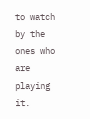to watch by the ones who are playing it.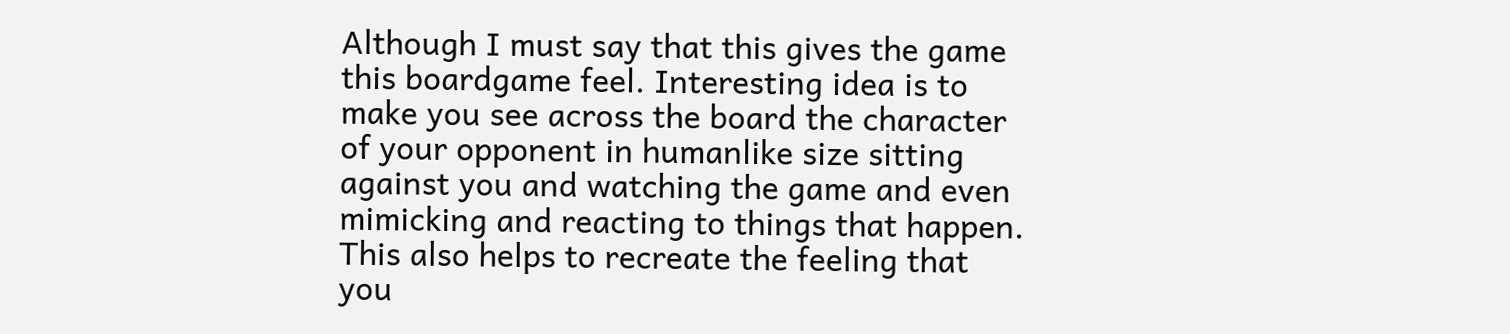Although I must say that this gives the game this boardgame feel. Interesting idea is to make you see across the board the character of your opponent in humanlike size sitting against you and watching the game and even mimicking and reacting to things that happen. This also helps to recreate the feeling that you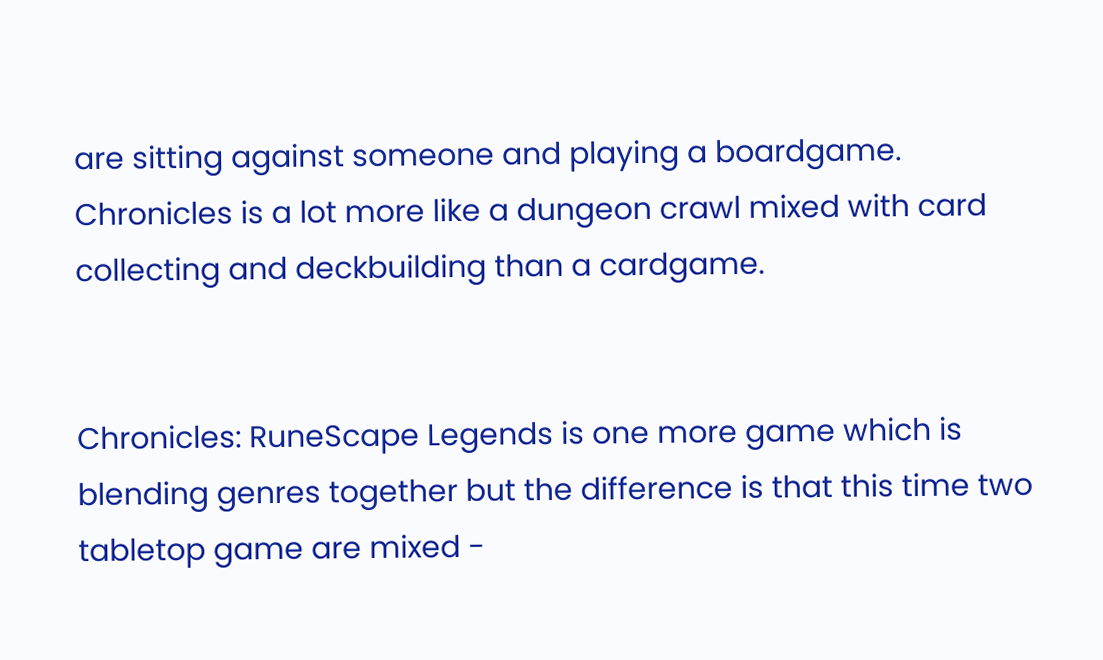are sitting against someone and playing a boardgame. Chronicles is a lot more like a dungeon crawl mixed with card collecting and deckbuilding than a cardgame.


Chronicles: RuneScape Legends is one more game which is blending genres together but the difference is that this time two tabletop game are mixed -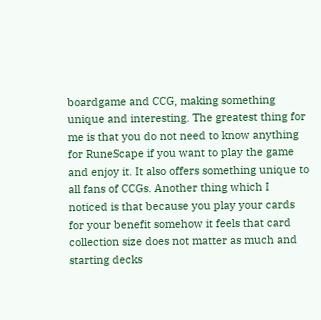boardgame and CCG, making something unique and interesting. The greatest thing for me is that you do not need to know anything for RuneScape if you want to play the game and enjoy it. It also offers something unique to all fans of CCGs. Another thing which I noticed is that because you play your cards for your benefit somehow it feels that card collection size does not matter as much and starting decks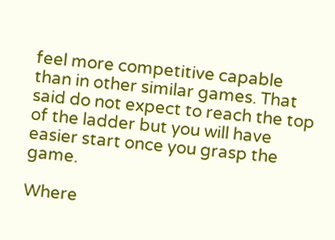feel more competitive capable than in other similar games. That said do not expect to reach the top of the ladder but you will have easier start once you grasp the game.

Where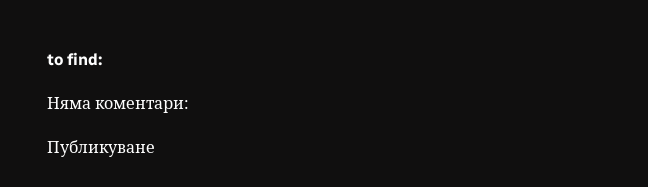to find:

Няма коментари:

Публикуване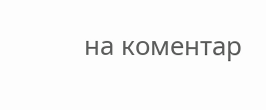на коментар